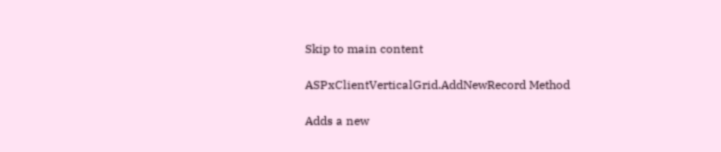Skip to main content

ASPxClientVerticalGrid.AddNewRecord Method

Adds a new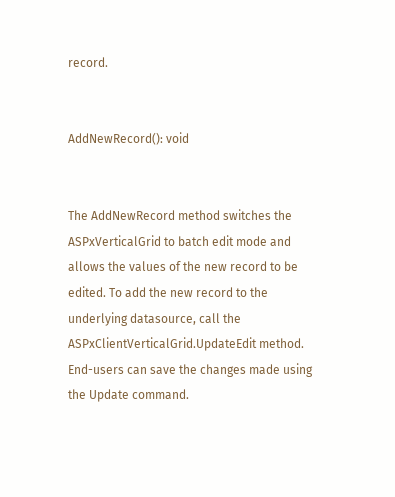record.


AddNewRecord(): void


The AddNewRecord method switches the ASPxVerticalGrid to batch edit mode and allows the values of the new record to be edited. To add the new record to the underlying datasource, call the ASPxClientVerticalGrid.UpdateEdit method. End-users can save the changes made using the Update command.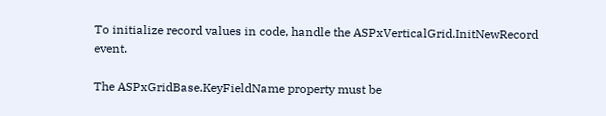To initialize record values in code, handle the ASPxVerticalGrid.InitNewRecord event.

The ASPxGridBase.KeyFieldName property must be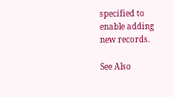specified to enable adding new records.

See Also